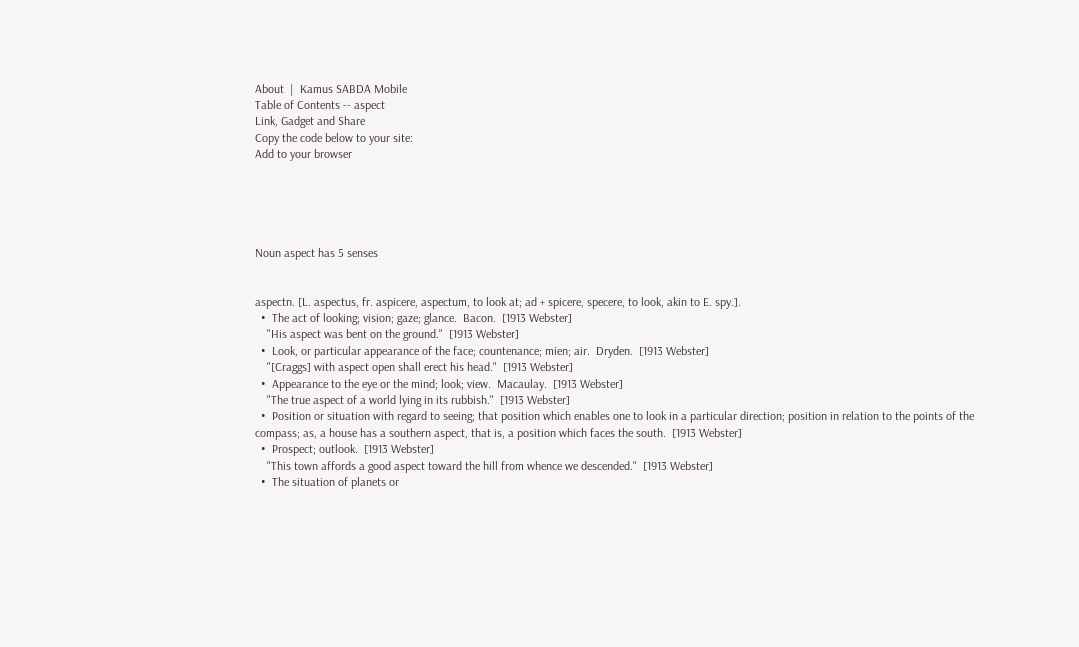About  |  Kamus SABDA Mobile
Table of Contents -- aspect
Link, Gadget and Share
Copy the code below to your site:
Add to your browser





Noun aspect has 5 senses


aspectn. [L. aspectus, fr. aspicere, aspectum, to look at; ad + spicere, specere, to look, akin to E. spy.].
  •  The act of looking; vision; gaze; glance.  Bacon.  [1913 Webster]
    "His aspect was bent on the ground."  [1913 Webster]
  •  Look, or particular appearance of the face; countenance; mien; air.  Dryden.  [1913 Webster]
    "[Craggs] with aspect open shall erect his head."  [1913 Webster]
  •  Appearance to the eye or the mind; look; view.  Macaulay.  [1913 Webster]
    "The true aspect of a world lying in its rubbish."  [1913 Webster]
  •  Position or situation with regard to seeing; that position which enables one to look in a particular direction; position in relation to the points of the compass; as, a house has a southern aspect, that is, a position which faces the south.  [1913 Webster]
  •  Prospect; outlook.  [1913 Webster]
    "This town affords a good aspect toward the hill from whence we descended."  [1913 Webster]
  •  The situation of planets or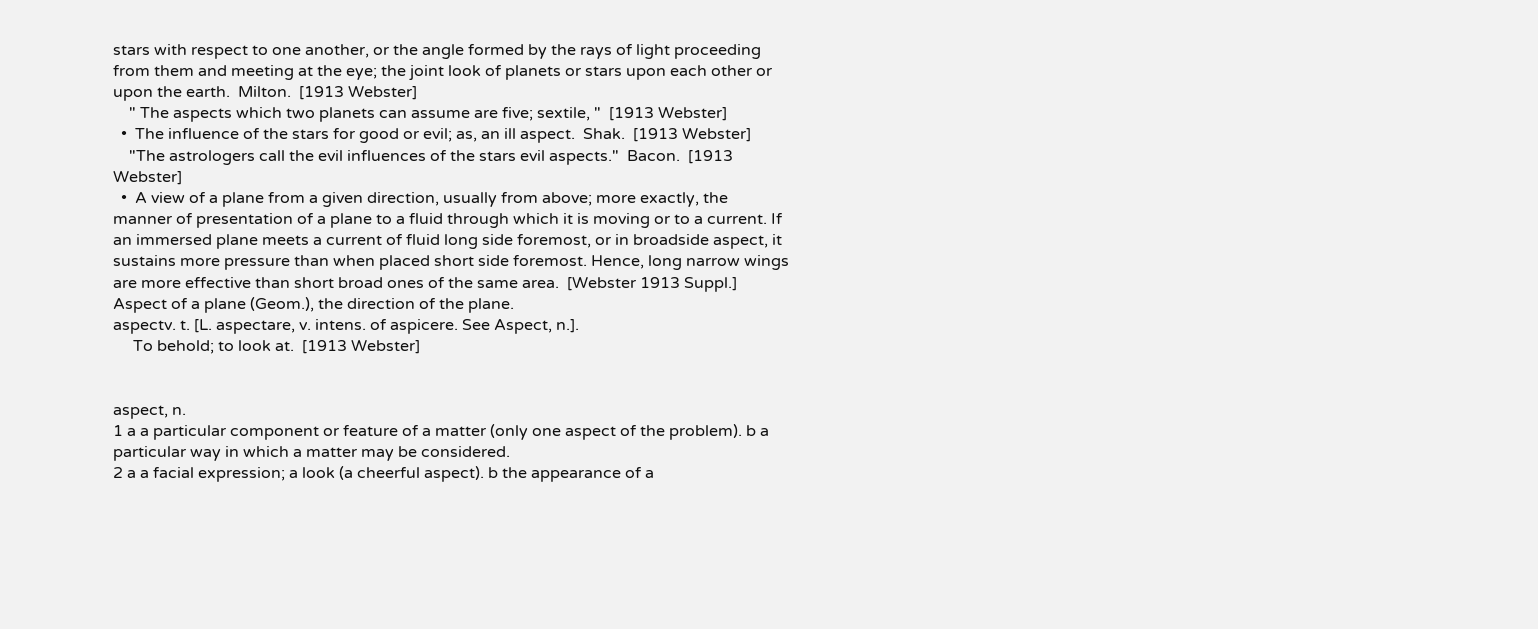stars with respect to one another, or the angle formed by the rays of light proceeding from them and meeting at the eye; the joint look of planets or stars upon each other or upon the earth.  Milton.  [1913 Webster]
    " The aspects which two planets can assume are five; sextile, "  [1913 Webster]
  •  The influence of the stars for good or evil; as, an ill aspect.  Shak.  [1913 Webster]
    "The astrologers call the evil influences of the stars evil aspects."  Bacon.  [1913 Webster]
  •  A view of a plane from a given direction, usually from above; more exactly, the manner of presentation of a plane to a fluid through which it is moving or to a current. If an immersed plane meets a current of fluid long side foremost, or in broadside aspect, it sustains more pressure than when placed short side foremost. Hence, long narrow wings are more effective than short broad ones of the same area.  [Webster 1913 Suppl.]
Aspect of a plane (Geom.), the direction of the plane.
aspectv. t. [L. aspectare, v. intens. of aspicere. See Aspect, n.].
     To behold; to look at.  [1913 Webster]


aspect, n.
1 a a particular component or feature of a matter (only one aspect of the problem). b a particular way in which a matter may be considered.
2 a a facial expression; a look (a cheerful aspect). b the appearance of a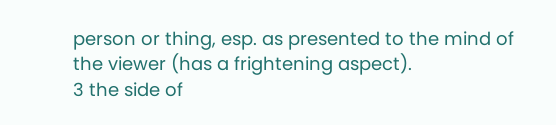person or thing, esp. as presented to the mind of the viewer (has a frightening aspect).
3 the side of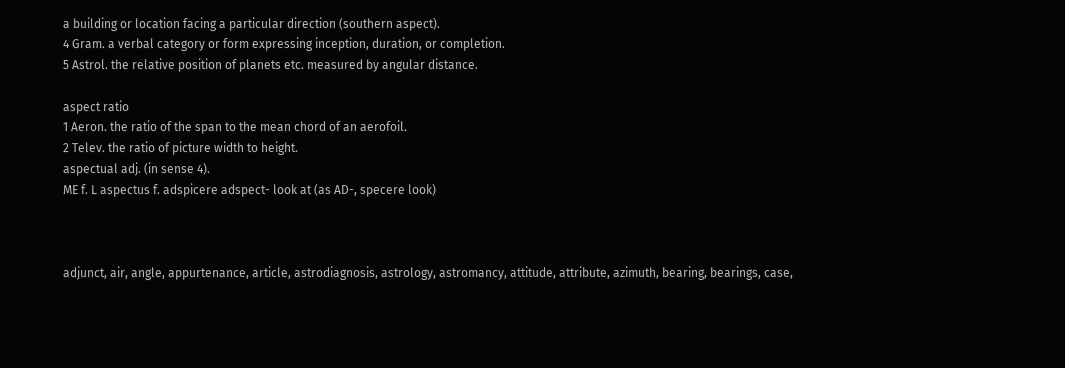a building or location facing a particular direction (southern aspect).
4 Gram. a verbal category or form expressing inception, duration, or completion.
5 Astrol. the relative position of planets etc. measured by angular distance.

aspect ratio
1 Aeron. the ratio of the span to the mean chord of an aerofoil.
2 Telev. the ratio of picture width to height.
aspectual adj. (in sense 4).
ME f. L aspectus f. adspicere adspect- look at (as AD-, specere look)



adjunct, air, angle, appurtenance, article, astrodiagnosis, astrology, astromancy, attitude, attribute, azimuth, bearing, bearings, case,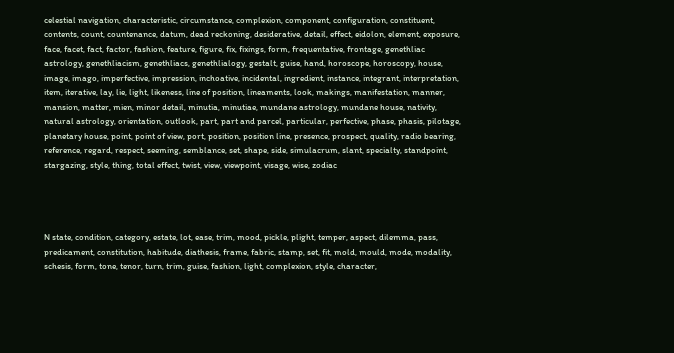celestial navigation, characteristic, circumstance, complexion, component, configuration, constituent, contents, count, countenance, datum, dead reckoning, desiderative, detail, effect, eidolon, element, exposure, face, facet, fact, factor, fashion, feature, figure, fix, fixings, form, frequentative, frontage, genethliac astrology, genethliacism, genethliacs, genethlialogy, gestalt, guise, hand, horoscope, horoscopy, house, image, imago, imperfective, impression, inchoative, incidental, ingredient, instance, integrant, interpretation, item, iterative, lay, lie, light, likeness, line of position, lineaments, look, makings, manifestation, manner, mansion, matter, mien, minor detail, minutia, minutiae, mundane astrology, mundane house, nativity, natural astrology, orientation, outlook, part, part and parcel, particular, perfective, phase, phasis, pilotage, planetary house, point, point of view, port, position, position line, presence, prospect, quality, radio bearing, reference, regard, respect, seeming, semblance, set, shape, side, simulacrum, slant, specialty, standpoint, stargazing, style, thing, total effect, twist, view, viewpoint, visage, wise, zodiac




N state, condition, category, estate, lot, ease, trim, mood, pickle, plight, temper, aspect, dilemma, pass, predicament, constitution, habitude, diathesis, frame, fabric, stamp, set, fit, mold, mould, mode, modality, schesis, form, tone, tenor, turn, trim, guise, fashion, light, complexion, style, character,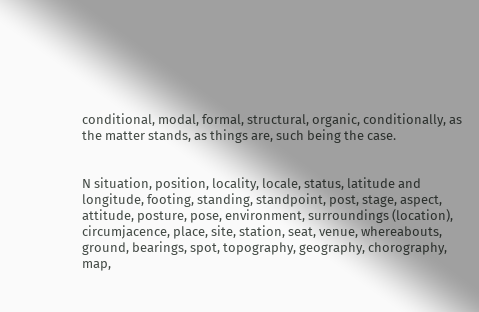conditional, modal, formal, structural, organic, conditionally, as the matter stands, as things are, such being the case.


N situation, position, locality, locale, status, latitude and longitude, footing, standing, standpoint, post, stage, aspect, attitude, posture, pose, environment, surroundings (location), circumjacence, place, site, station, seat, venue, whereabouts, ground, bearings, spot, topography, geography, chorography, map,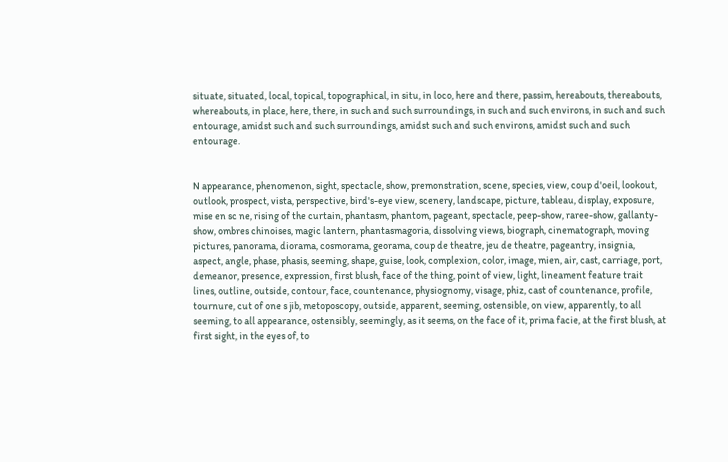situate, situated, local, topical, topographical, in situ, in loco, here and there, passim, hereabouts, thereabouts, whereabouts, in place, here, there, in such and such surroundings, in such and such environs, in such and such entourage, amidst such and such surroundings, amidst such and such environs, amidst such and such entourage.


N appearance, phenomenon, sight, spectacle, show, premonstration, scene, species, view, coup d'oeil, lookout, outlook, prospect, vista, perspective, bird's-eye view, scenery, landscape, picture, tableau, display, exposure, mise en sc ne, rising of the curtain, phantasm, phantom, pageant, spectacle, peep-show, raree-show, gallanty-show, ombres chinoises, magic lantern, phantasmagoria, dissolving views, biograph, cinematograph, moving pictures, panorama, diorama, cosmorama, georama, coup de theatre, jeu de theatre, pageantry, insignia, aspect, angle, phase, phasis, seeming, shape, guise, look, complexion, color, image, mien, air, cast, carriage, port, demeanor, presence, expression, first blush, face of the thing, point of view, light, lineament feature trait lines, outline, outside, contour, face, countenance, physiognomy, visage, phiz, cast of countenance, profile, tournure, cut of one s jib, metoposcopy, outside, apparent, seeming, ostensible, on view, apparently, to all seeming, to all appearance, ostensibly, seemingly, as it seems, on the face of it, prima facie, at the first blush, at first sight, in the eyes of, to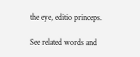the eye, editio princeps.

See related words and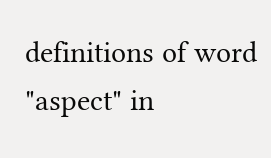definitions of word "aspect" in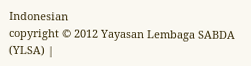Indonesian
copyright © 2012 Yayasan Lembaga SABDA (YLSA) |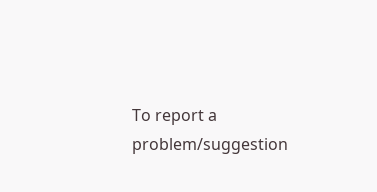To report a problem/suggestion